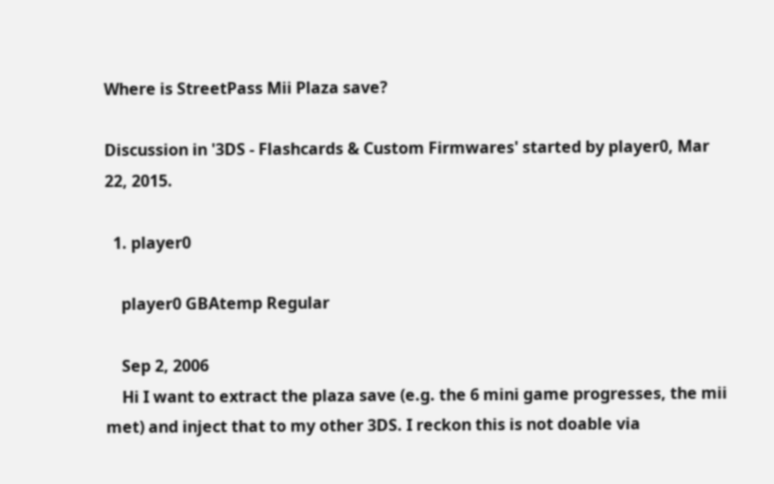Where is StreetPass Mii Plaza save?

Discussion in '3DS - Flashcards & Custom Firmwares' started by player0, Mar 22, 2015.

  1. player0

    player0 GBAtemp Regular

    Sep 2, 2006
    Hi I want to extract the plaza save (e.g. the 6 mini game progresses, the mii met) and inject that to my other 3DS. I reckon this is not doable via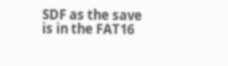SDF as the save is in the FAT16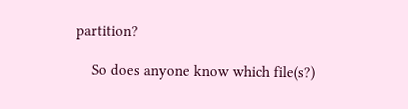partition?

    So does anyone know which file(s?)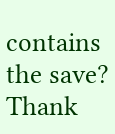contains the save? Thank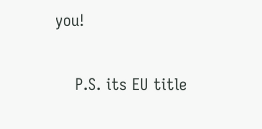you!

    P.S. its EU title